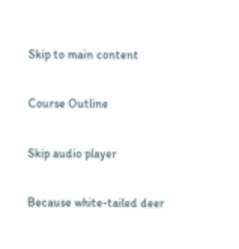Skip to main content

Course Outline

Skip audio player

Because white-tailed deer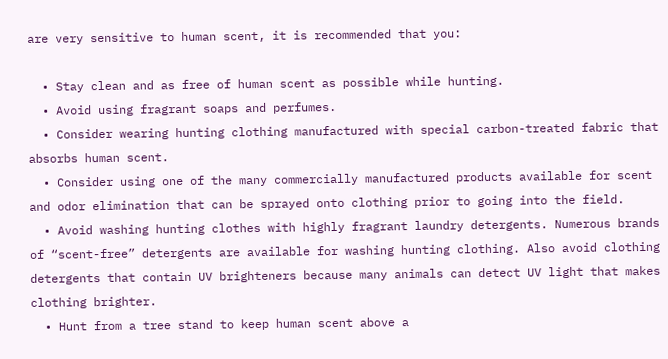are very sensitive to human scent, it is recommended that you:

  • Stay clean and as free of human scent as possible while hunting.
  • Avoid using fragrant soaps and perfumes.
  • Consider wearing hunting clothing manufactured with special carbon-treated fabric that absorbs human scent.
  • Consider using one of the many commercially manufactured products available for scent and odor elimination that can be sprayed onto clothing prior to going into the field.
  • Avoid washing hunting clothes with highly fragrant laundry detergents. Numerous brands of “scent-free” detergents are available for washing hunting clothing. Also avoid clothing detergents that contain UV brighteners because many animals can detect UV light that makes clothing brighter.
  • Hunt from a tree stand to keep human scent above a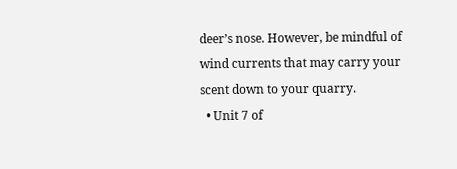deer’s nose. However, be mindful of wind currents that may carry your scent down to your quarry.
  • Unit 7 of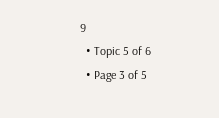9
  • Topic 5 of 6
  • Page 3 of 5